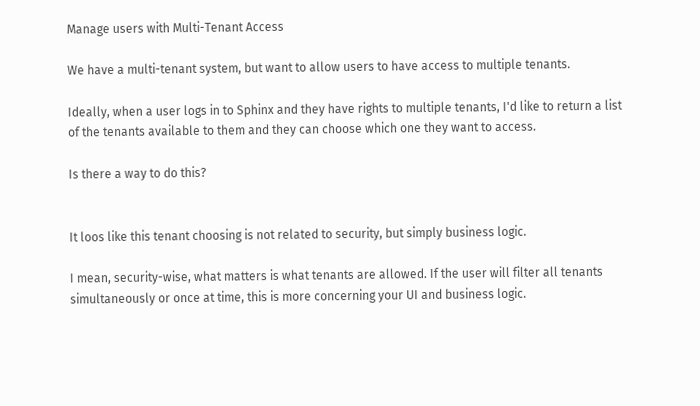Manage users with Multi-Tenant Access

We have a multi-tenant system, but want to allow users to have access to multiple tenants.

Ideally, when a user logs in to Sphinx and they have rights to multiple tenants, I'd like to return a list of the tenants available to them and they can choose which one they want to access.

Is there a way to do this?


It loos like this tenant choosing is not related to security, but simply business logic.

I mean, security-wise, what matters is what tenants are allowed. If the user will filter all tenants simultaneously or once at time, this is more concerning your UI and business logic.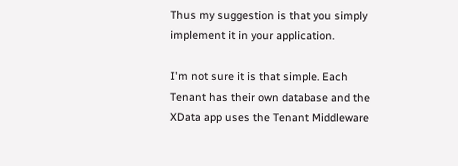Thus my suggestion is that you simply implement it in your application.

I'm not sure it is that simple. Each Tenant has their own database and the XData app uses the Tenant Middleware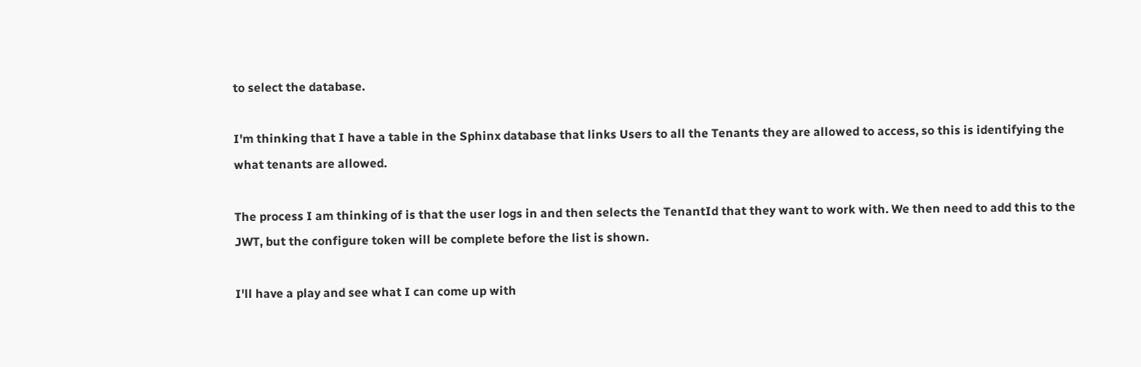to select the database.

I'm thinking that I have a table in the Sphinx database that links Users to all the Tenants they are allowed to access, so this is identifying the what tenants are allowed.

The process I am thinking of is that the user logs in and then selects the TenantId that they want to work with. We then need to add this to the JWT, but the configure token will be complete before the list is shown.

I'll have a play and see what I can come up with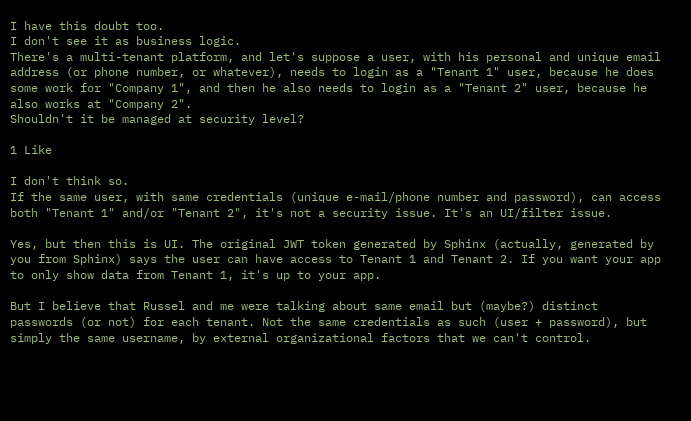I have this doubt too.
I don't see it as business logic.
There's a multi-tenant platform, and let's suppose a user, with his personal and unique email address (or phone number, or whatever), needs to login as a "Tenant 1" user, because he does some work for "Company 1", and then he also needs to login as a "Tenant 2" user, because he also works at "Company 2".
Shouldn't it be managed at security level?

1 Like

I don't think so.
If the same user, with same credentials (unique e-mail/phone number and password), can access both "Tenant 1" and/or "Tenant 2", it's not a security issue. It's an UI/filter issue.

Yes, but then this is UI. The original JWT token generated by Sphinx (actually, generated by you from Sphinx) says the user can have access to Tenant 1 and Tenant 2. If you want your app to only show data from Tenant 1, it's up to your app.

But I believe that Russel and me were talking about same email but (maybe?) distinct passwords (or not) for each tenant. Not the same credentials as such (user + password), but simply the same username, by external organizational factors that we can't control.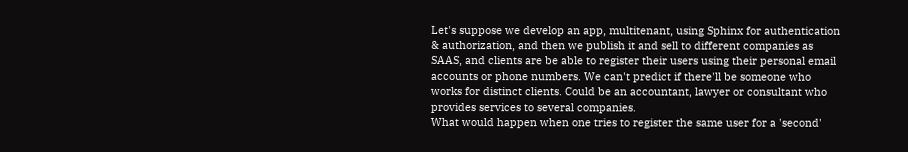Let's suppose we develop an app, multitenant, using Sphinx for authentication & authorization, and then we publish it and sell to different companies as SAAS, and clients are be able to register their users using their personal email accounts or phone numbers. We can't predict if there'll be someone who works for distinct clients. Could be an accountant, lawyer or consultant who provides services to several companies.
What would happen when one tries to register the same user for a 'second'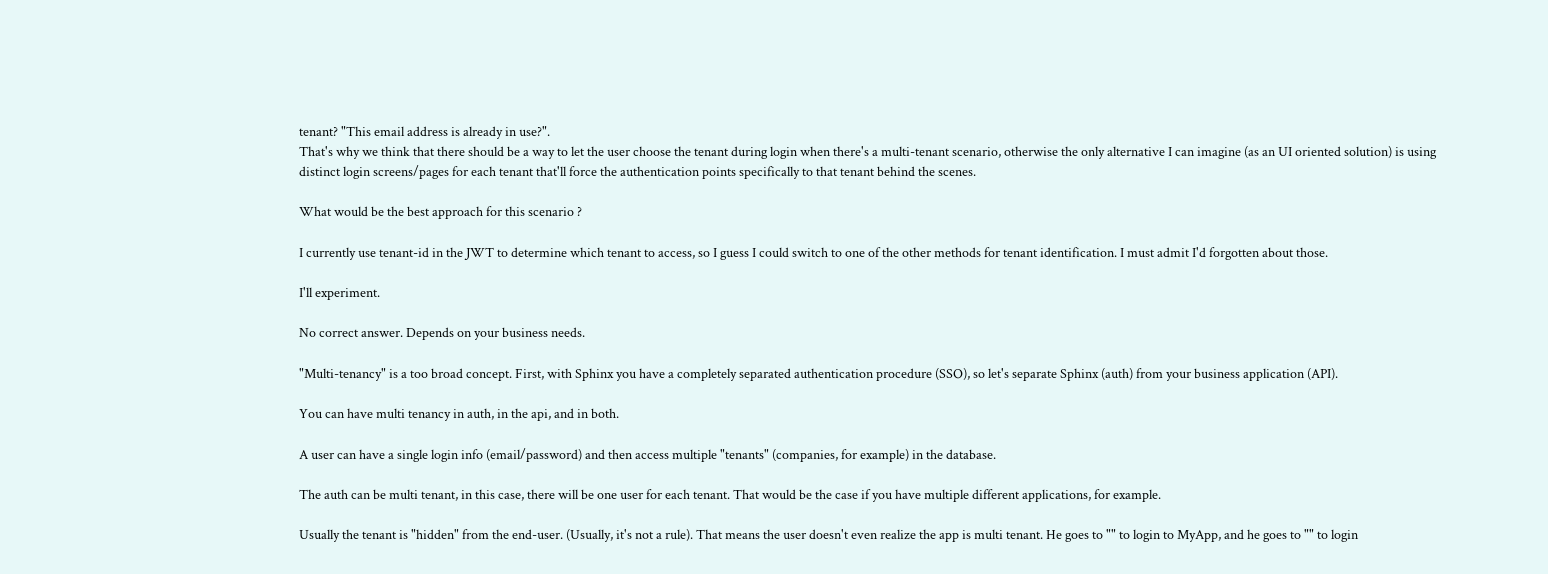tenant? "This email address is already in use?".
That's why we think that there should be a way to let the user choose the tenant during login when there's a multi-tenant scenario, otherwise the only alternative I can imagine (as an UI oriented solution) is using distinct login screens/pages for each tenant that'll force the authentication points specifically to that tenant behind the scenes.

What would be the best approach for this scenario ?

I currently use tenant-id in the JWT to determine which tenant to access, so I guess I could switch to one of the other methods for tenant identification. I must admit I'd forgotten about those.

I'll experiment.

No correct answer. Depends on your business needs.

"Multi-tenancy" is a too broad concept. First, with Sphinx you have a completely separated authentication procedure (SSO), so let's separate Sphinx (auth) from your business application (API).

You can have multi tenancy in auth, in the api, and in both.

A user can have a single login info (email/password) and then access multiple "tenants" (companies, for example) in the database.

The auth can be multi tenant, in this case, there will be one user for each tenant. That would be the case if you have multiple different applications, for example.

Usually the tenant is "hidden" from the end-user. (Usually, it's not a rule). That means the user doesn't even realize the app is multi tenant. He goes to "" to login to MyApp, and he goes to "" to login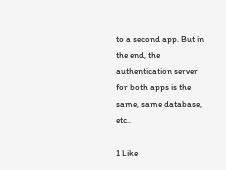to a second app. But in the end, the authentication server for both apps is the same, same database, etc..

1 Like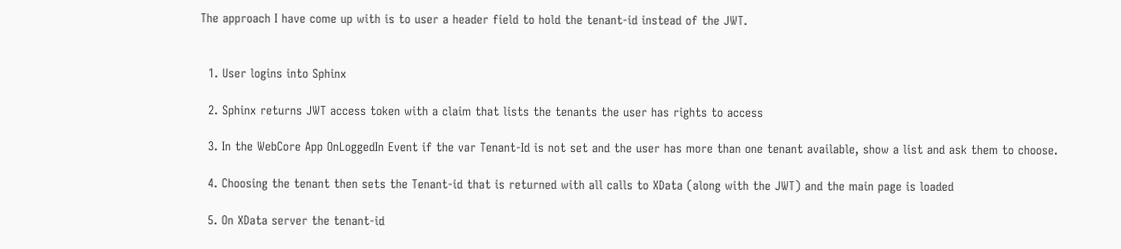The approach I have come up with is to user a header field to hold the tenant-id instead of the JWT.


  1. User logins into Sphinx

  2. Sphinx returns JWT access token with a claim that lists the tenants the user has rights to access

  3. In the WebCore App OnLoggedIn Event if the var Tenant-Id is not set and the user has more than one tenant available, show a list and ask them to choose.

  4. Choosing the tenant then sets the Tenant-id that is returned with all calls to XData (along with the JWT) and the main page is loaded

  5. On XData server the tenant-id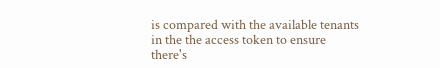is compared with the available tenants in the the access token to ensure there's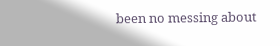been no messing about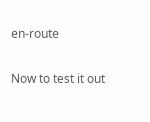en-route

Now to test it out